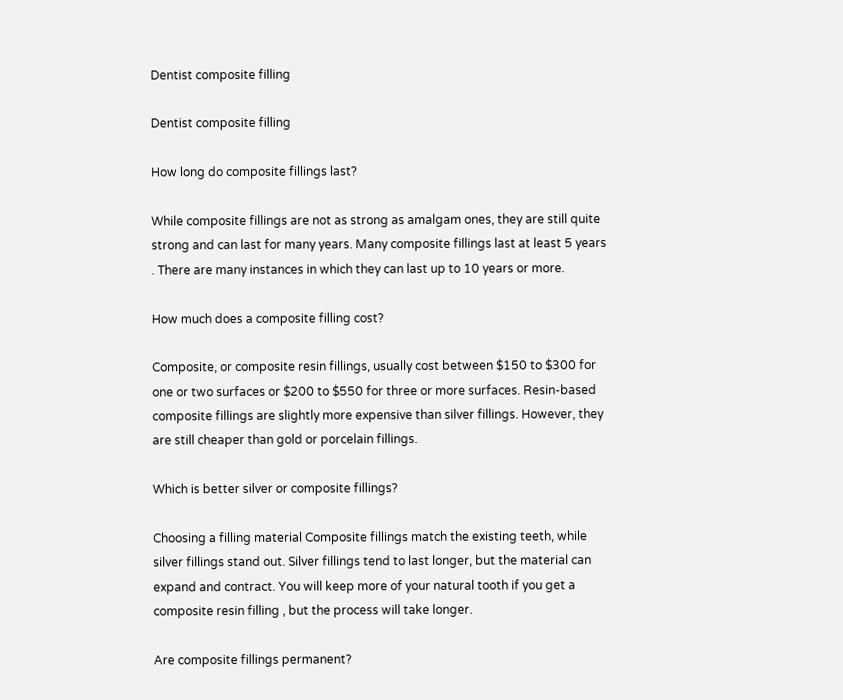Dentist composite filling

Dentist composite filling

How long do composite fillings last?

While composite fillings are not as strong as amalgam ones, they are still quite strong and can last for many years. Many composite fillings last at least 5 years . There are many instances in which they can last up to 10 years or more.

How much does a composite filling cost?

Composite, or composite resin fillings, usually cost between $150 to $300 for one or two surfaces or $200 to $550 for three or more surfaces. Resin-based composite fillings are slightly more expensive than silver fillings. However, they are still cheaper than gold or porcelain fillings.

Which is better silver or composite fillings?

Choosing a filling material Composite fillings match the existing teeth, while silver fillings stand out. Silver fillings tend to last longer, but the material can expand and contract. You will keep more of your natural tooth if you get a composite resin filling , but the process will take longer.

Are composite fillings permanent?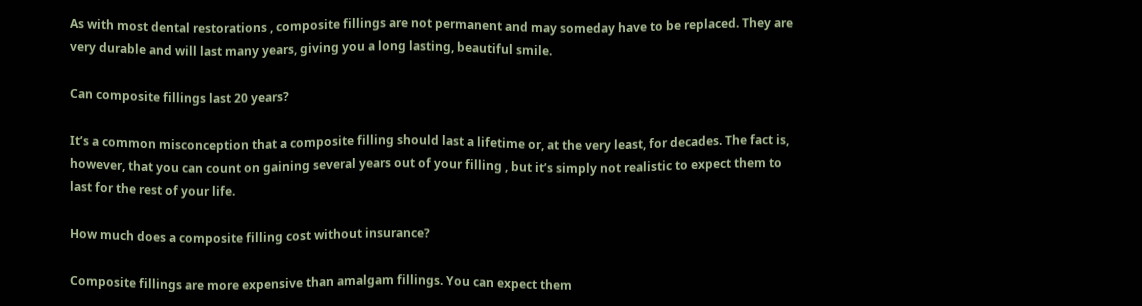As with most dental restorations , composite fillings are not permanent and may someday have to be replaced. They are very durable and will last many years, giving you a long lasting, beautiful smile.

Can composite fillings last 20 years?

It’s a common misconception that a composite filling should last a lifetime or, at the very least, for decades. The fact is, however, that you can count on gaining several years out of your filling , but it’s simply not realistic to expect them to last for the rest of your life.

How much does a composite filling cost without insurance?

Composite fillings are more expensive than amalgam fillings. You can expect them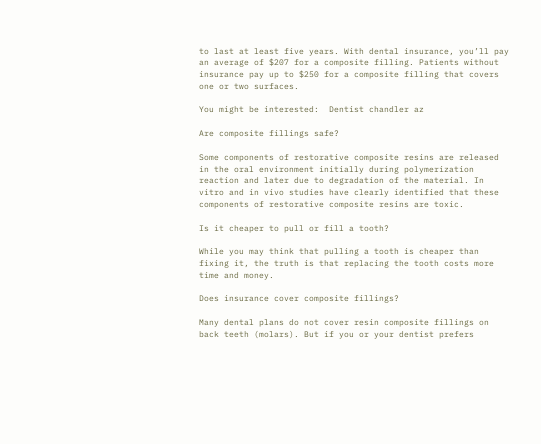to last at least five years. With dental insurance, you’ll pay an average of $207 for a composite filling. Patients without insurance pay up to $250 for a composite filling that covers one or two surfaces.

You might be interested:  Dentist chandler az

Are composite fillings safe?

Some components of restorative composite resins are released in the oral environment initially during polymerization reaction and later due to degradation of the material. In vitro and in vivo studies have clearly identified that these components of restorative composite resins are toxic.

Is it cheaper to pull or fill a tooth?

While you may think that pulling a tooth is cheaper than fixing it, the truth is that replacing the tooth costs more time and money.

Does insurance cover composite fillings?

Many dental plans do not cover resin composite fillings on back teeth (molars). But if you or your dentist prefers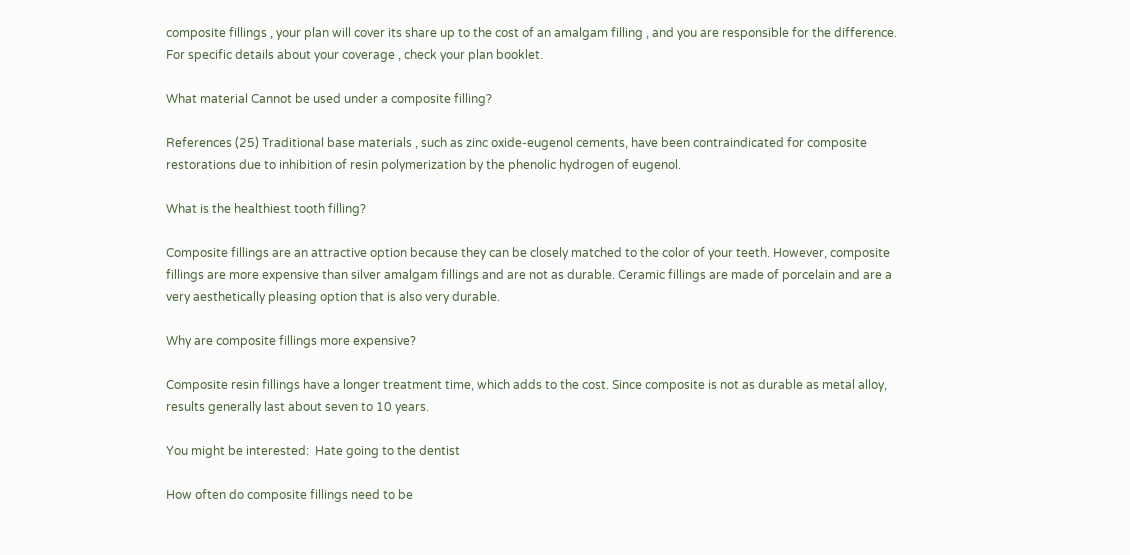composite fillings , your plan will cover its share up to the cost of an amalgam filling , and you are responsible for the difference. For specific details about your coverage , check your plan booklet.

What material Cannot be used under a composite filling?

References (25) Traditional base materials , such as zinc oxide-eugenol cements, have been contraindicated for composite restorations due to inhibition of resin polymerization by the phenolic hydrogen of eugenol.

What is the healthiest tooth filling?

Composite fillings are an attractive option because they can be closely matched to the color of your teeth. However, composite fillings are more expensive than silver amalgam fillings and are not as durable. Ceramic fillings are made of porcelain and are a very aesthetically pleasing option that is also very durable.

Why are composite fillings more expensive?

Composite resin fillings have a longer treatment time, which adds to the cost. Since composite is not as durable as metal alloy, results generally last about seven to 10 years.

You might be interested:  Hate going to the dentist

How often do composite fillings need to be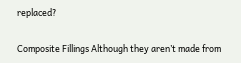replaced?

Composite Fillings Although they aren’t made from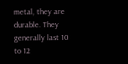metal, they are durable. They generally last 10 to 12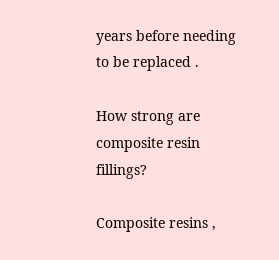years before needing to be replaced .

How strong are composite resin fillings?

Composite resins ,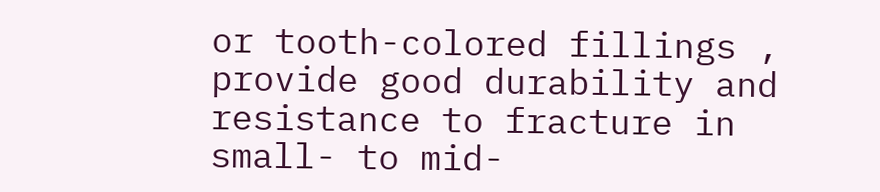or tooth-colored fillings , provide good durability and resistance to fracture in small- to mid-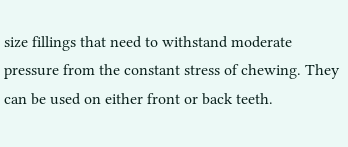size fillings that need to withstand moderate pressure from the constant stress of chewing. They can be used on either front or back teeth.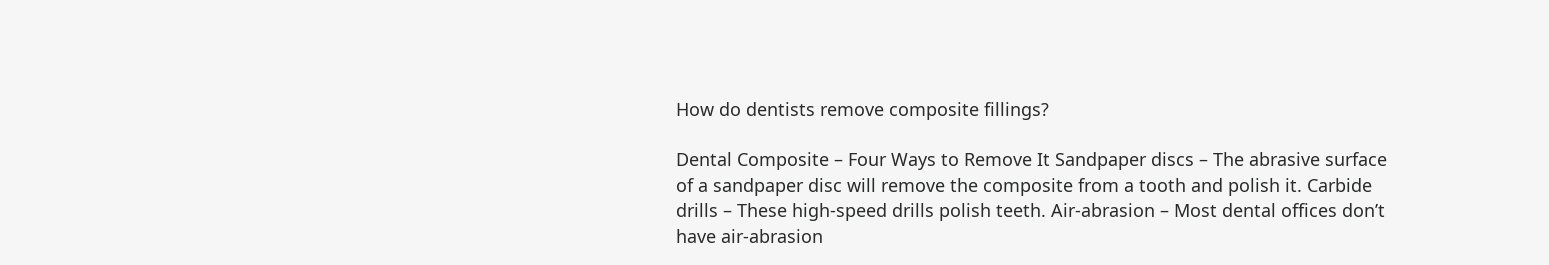How do dentists remove composite fillings?

Dental Composite – Four Ways to Remove It Sandpaper discs – The abrasive surface of a sandpaper disc will remove the composite from a tooth and polish it. Carbide drills – These high-speed drills polish teeth. Air-abrasion – Most dental offices don’t have air-abrasion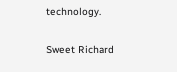technology.

Sweet Richard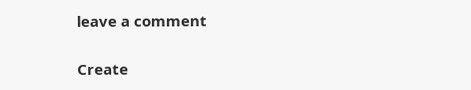leave a comment

Create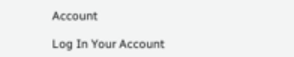Account

Log In Your Account